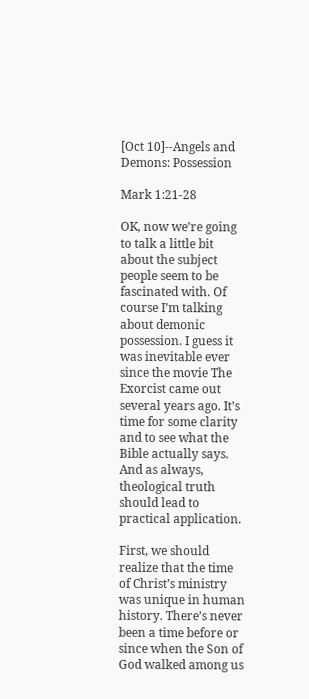[Oct 10]--Angels and Demons: Possession

Mark 1:21-28

OK, now we’re going to talk a little bit about the subject people seem to be fascinated with. Of course I’m talking about demonic possession. I guess it was inevitable ever since the movie The Exorcist came out several years ago. It’s time for some clarity and to see what the Bible actually says. And as always, theological truth should lead to practical application.

First, we should realize that the time of Christ’s ministry was unique in human history. There’s never been a time before or since when the Son of God walked among us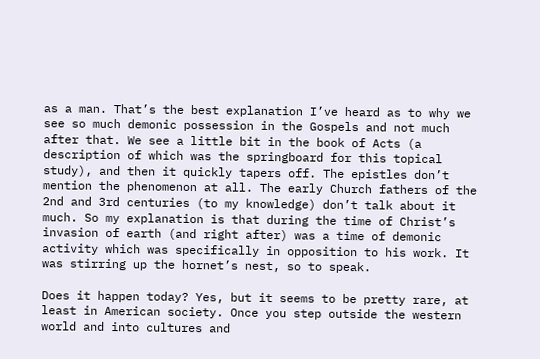as a man. That’s the best explanation I’ve heard as to why we see so much demonic possession in the Gospels and not much after that. We see a little bit in the book of Acts (a description of which was the springboard for this topical study), and then it quickly tapers off. The epistles don’t mention the phenomenon at all. The early Church fathers of the 2nd and 3rd centuries (to my knowledge) don’t talk about it much. So my explanation is that during the time of Christ’s invasion of earth (and right after) was a time of demonic activity which was specifically in opposition to his work. It was stirring up the hornet’s nest, so to speak.

Does it happen today? Yes, but it seems to be pretty rare, at least in American society. Once you step outside the western world and into cultures and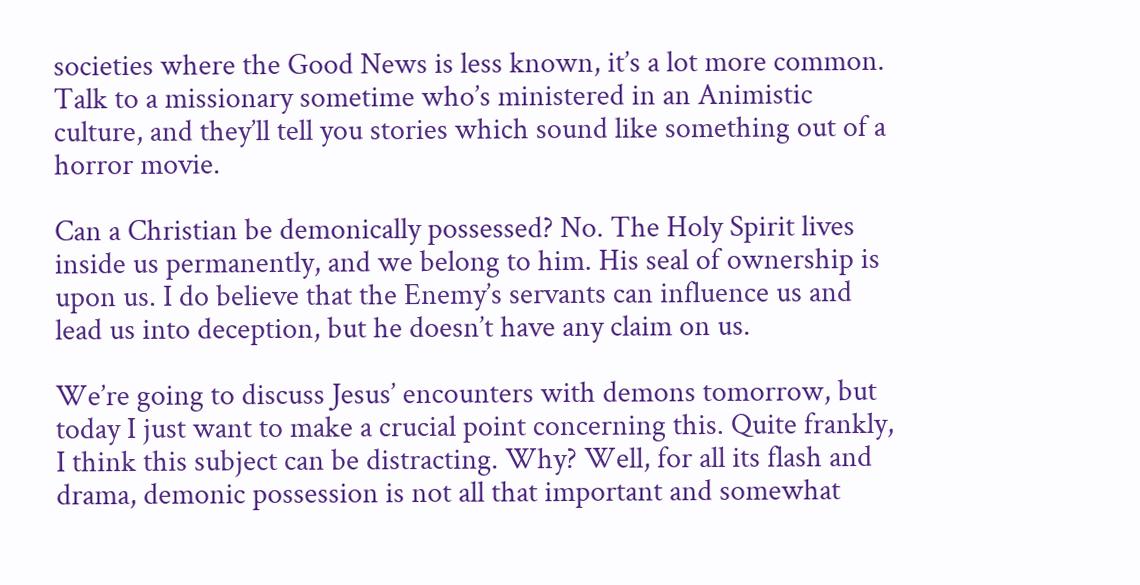societies where the Good News is less known, it’s a lot more common. Talk to a missionary sometime who’s ministered in an Animistic culture, and they’ll tell you stories which sound like something out of a horror movie.

Can a Christian be demonically possessed? No. The Holy Spirit lives inside us permanently, and we belong to him. His seal of ownership is upon us. I do believe that the Enemy’s servants can influence us and lead us into deception, but he doesn’t have any claim on us.

We’re going to discuss Jesus’ encounters with demons tomorrow, but today I just want to make a crucial point concerning this. Quite frankly, I think this subject can be distracting. Why? Well, for all its flash and drama, demonic possession is not all that important and somewhat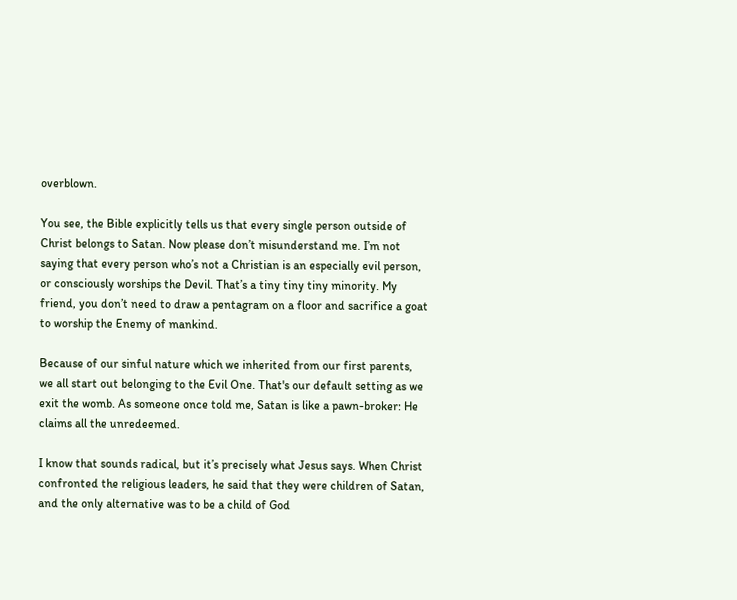overblown.

You see, the Bible explicitly tells us that every single person outside of Christ belongs to Satan. Now please don’t misunderstand me. I’m not saying that every person who’s not a Christian is an especially evil person, or consciously worships the Devil. That’s a tiny tiny tiny minority. My friend, you don’t need to draw a pentagram on a floor and sacrifice a goat to worship the Enemy of mankind.

Because of our sinful nature which we inherited from our first parents, we all start out belonging to the Evil One. That's our default setting as we exit the womb. As someone once told me, Satan is like a pawn-broker: He claims all the unredeemed.

I know that sounds radical, but it’s precisely what Jesus says. When Christ confronted the religious leaders, he said that they were children of Satan, and the only alternative was to be a child of God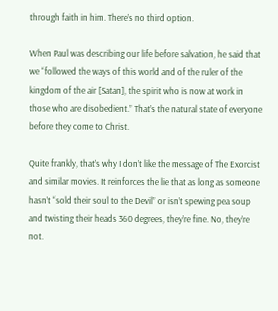through faith in him. There’s no third option.

When Paul was describing our life before salvation, he said that we “followed the ways of this world and of the ruler of the kingdom of the air [Satan], the spirit who is now at work in those who are disobedient.” That’s the natural state of everyone before they come to Christ.

Quite frankly, that’s why I don’t like the message of The Exorcist and similar movies. It reinforces the lie that as long as someone hasn’t “sold their soul to the Devil” or isn’t spewing pea soup and twisting their heads 360 degrees, they’re fine. No, they’re not.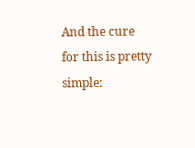And the cure for this is pretty simple: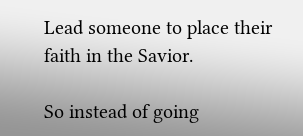Lead someone to place their faith in the Savior.

So instead of going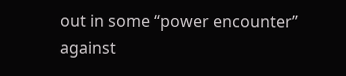out in some “power encounter” against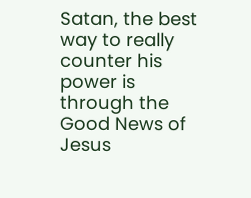Satan, the best way to really counter his power is through the Good News of Jesus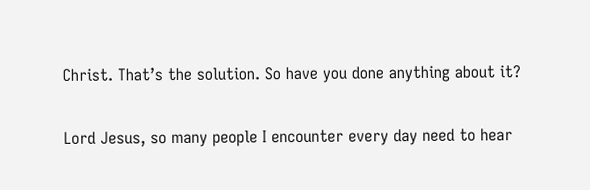Christ. That’s the solution. So have you done anything about it?

Lord Jesus, so many people I encounter every day need to hear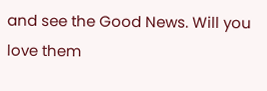and see the Good News. Will you love them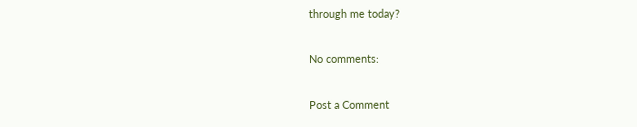through me today?

No comments:

Post a Comment